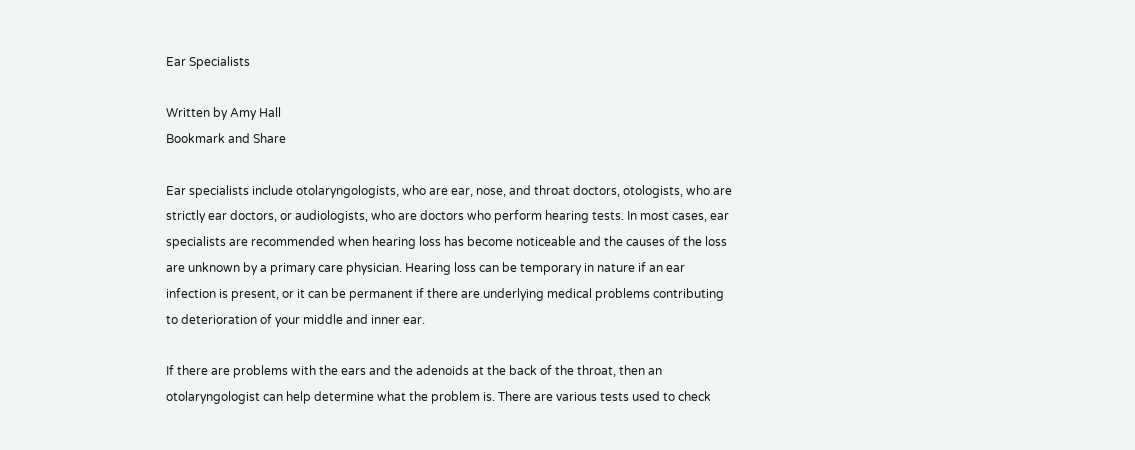Ear Specialists

Written by Amy Hall
Bookmark and Share

Ear specialists include otolaryngologists, who are ear, nose, and throat doctors, otologists, who are strictly ear doctors, or audiologists, who are doctors who perform hearing tests. In most cases, ear specialists are recommended when hearing loss has become noticeable and the causes of the loss are unknown by a primary care physician. Hearing loss can be temporary in nature if an ear infection is present, or it can be permanent if there are underlying medical problems contributing to deterioration of your middle and inner ear.

If there are problems with the ears and the adenoids at the back of the throat, then an otolaryngologist can help determine what the problem is. There are various tests used to check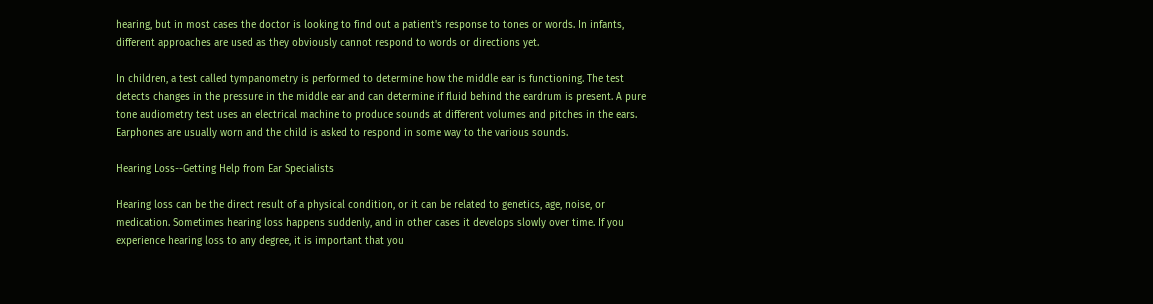hearing, but in most cases the doctor is looking to find out a patient's response to tones or words. In infants, different approaches are used as they obviously cannot respond to words or directions yet.

In children, a test called tympanometry is performed to determine how the middle ear is functioning. The test detects changes in the pressure in the middle ear and can determine if fluid behind the eardrum is present. A pure tone audiometry test uses an electrical machine to produce sounds at different volumes and pitches in the ears. Earphones are usually worn and the child is asked to respond in some way to the various sounds.

Hearing Loss--Getting Help from Ear Specialists

Hearing loss can be the direct result of a physical condition, or it can be related to genetics, age, noise, or medication. Sometimes hearing loss happens suddenly, and in other cases it develops slowly over time. If you experience hearing loss to any degree, it is important that you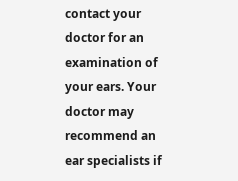contact your doctor for an examination of your ears. Your doctor may recommend an ear specialists if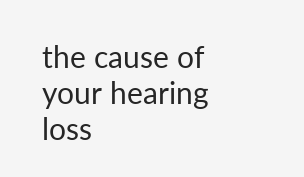the cause of your hearing loss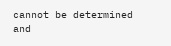cannot be determined and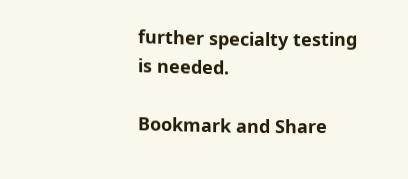further specialty testing is needed.

Bookmark and Share